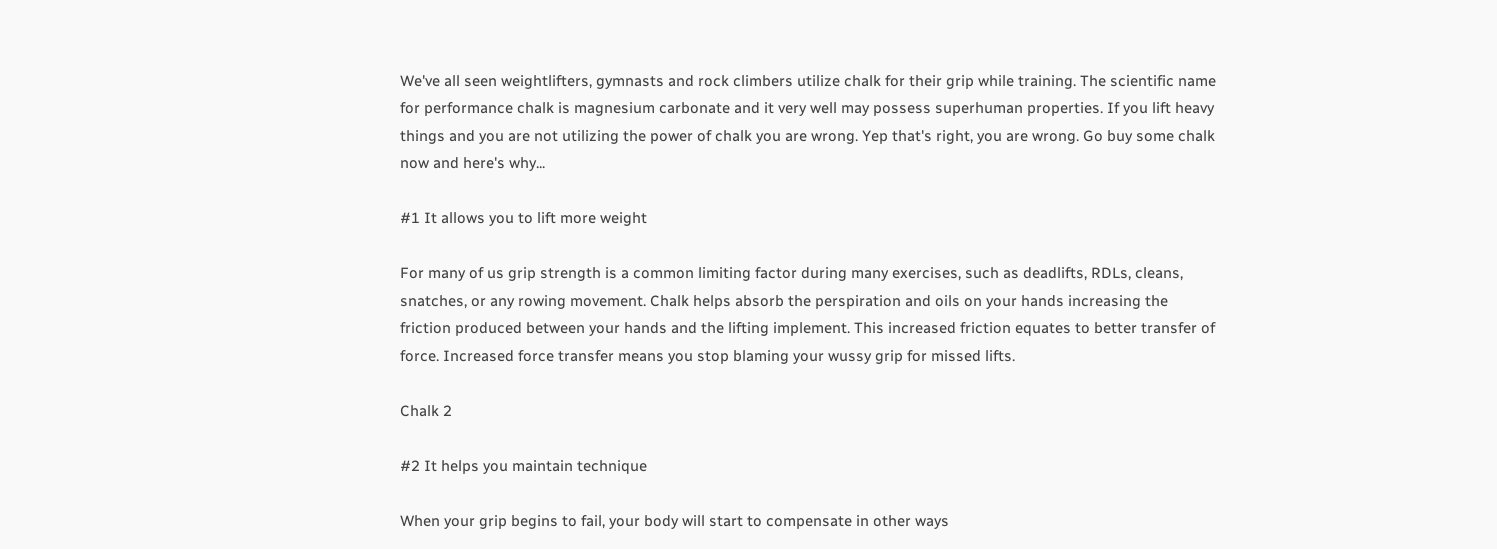We've all seen weightlifters, gymnasts and rock climbers utilize chalk for their grip while training. The scientific name for performance chalk is magnesium carbonate and it very well may possess superhuman properties. If you lift heavy things and you are not utilizing the power of chalk you are wrong. Yep that's right, you are wrong. Go buy some chalk now and here's why...

#1 It allows you to lift more weight

For many of us grip strength is a common limiting factor during many exercises, such as deadlifts, RDLs, cleans, snatches, or any rowing movement. Chalk helps absorb the perspiration and oils on your hands increasing the friction produced between your hands and the lifting implement. This increased friction equates to better transfer of force. Increased force transfer means you stop blaming your wussy grip for missed lifts.

Chalk 2

#2 It helps you maintain technique

When your grip begins to fail, your body will start to compensate in other ways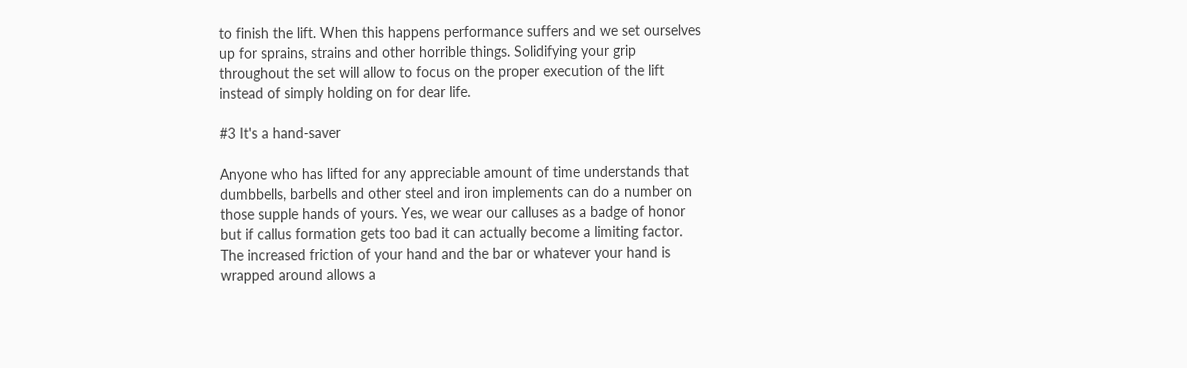to finish the lift. When this happens performance suffers and we set ourselves up for sprains, strains and other horrible things. Solidifying your grip throughout the set will allow to focus on the proper execution of the lift instead of simply holding on for dear life.

#3 It's a hand-saver

Anyone who has lifted for any appreciable amount of time understands that dumbbells, barbells and other steel and iron implements can do a number on those supple hands of yours. Yes, we wear our calluses as a badge of honor but if callus formation gets too bad it can actually become a limiting factor. The increased friction of your hand and the bar or whatever your hand is wrapped around allows a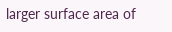larger surface area of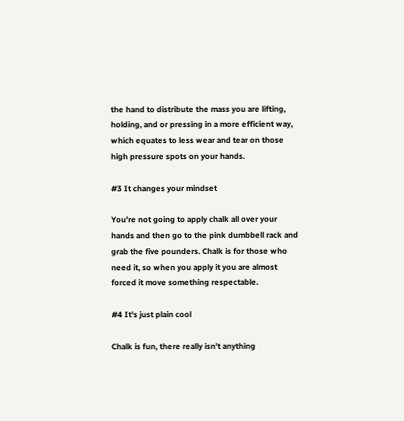the hand to distribute the mass you are lifting, holding, and or pressing in a more efficient way, which equates to less wear and tear on those high pressure spots on your hands.

#3 It changes your mindset

You're not going to apply chalk all over your hands and then go to the pink dumbbell rack and grab the five pounders. Chalk is for those who need it, so when you apply it you are almost forced it move something respectable.

#4 It's just plain cool

Chalk is fun, there really isn't anything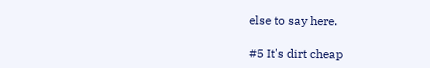else to say here.

#5 It's dirt cheap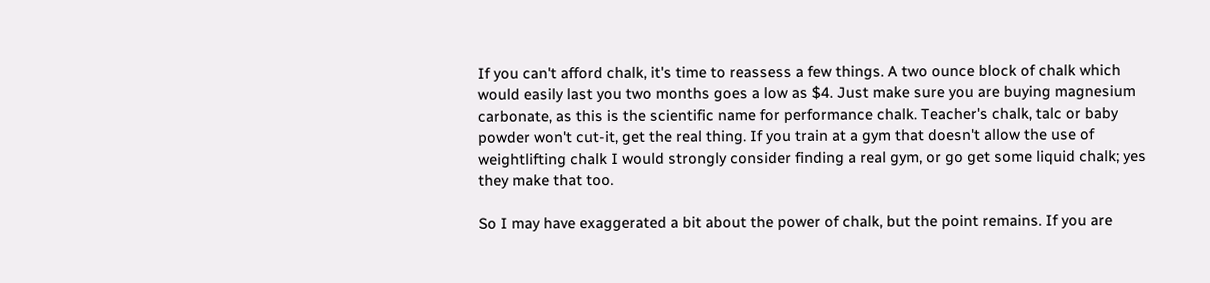If you can't afford chalk, it's time to reassess a few things. A two ounce block of chalk which would easily last you two months goes a low as $4. Just make sure you are buying magnesium carbonate, as this is the scientific name for performance chalk. Teacher's chalk, talc or baby powder won't cut-it, get the real thing. If you train at a gym that doesn't allow the use of weightlifting chalk I would strongly consider finding a real gym, or go get some liquid chalk; yes they make that too.

So I may have exaggerated a bit about the power of chalk, but the point remains. If you are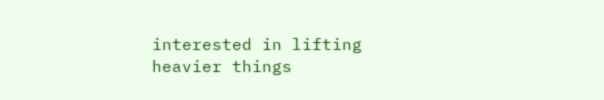interested in lifting heavier things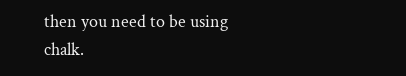then you need to be using chalk.